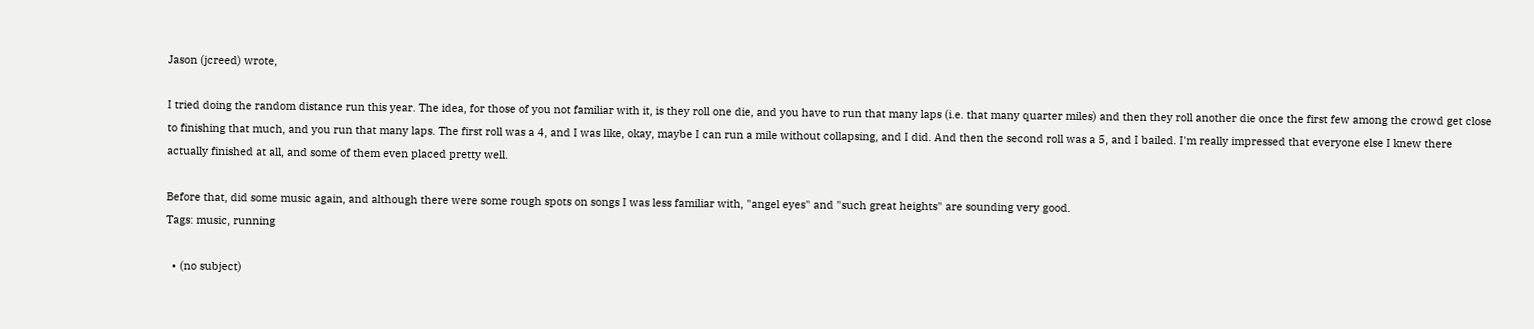Jason (jcreed) wrote,

I tried doing the random distance run this year. The idea, for those of you not familiar with it, is they roll one die, and you have to run that many laps (i.e. that many quarter miles) and then they roll another die once the first few among the crowd get close to finishing that much, and you run that many laps. The first roll was a 4, and I was like, okay, maybe I can run a mile without collapsing, and I did. And then the second roll was a 5, and I bailed. I'm really impressed that everyone else I knew there actually finished at all, and some of them even placed pretty well.

Before that, did some music again, and although there were some rough spots on songs I was less familiar with, "angel eyes" and "such great heights" are sounding very good.
Tags: music, running

  • (no subject)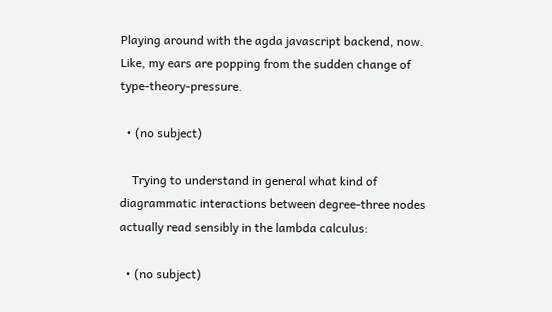Playing around with the agda javascript backend, now. Like, my ears are popping from the sudden change of type-theory-pressure.

  • (no subject)

    Trying to understand in general what kind of diagrammatic interactions between degree-three nodes actually read sensibly in the lambda calculus:

  • (no subject)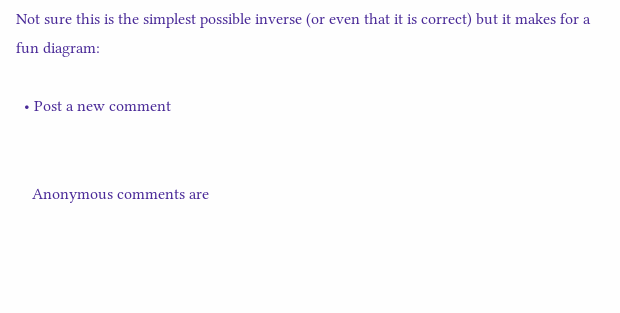Not sure this is the simplest possible inverse (or even that it is correct) but it makes for a fun diagram:

  • Post a new comment


    Anonymous comments are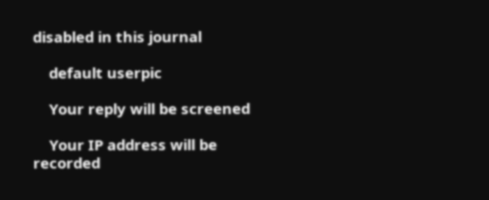disabled in this journal

    default userpic

    Your reply will be screened

    Your IP address will be recorded